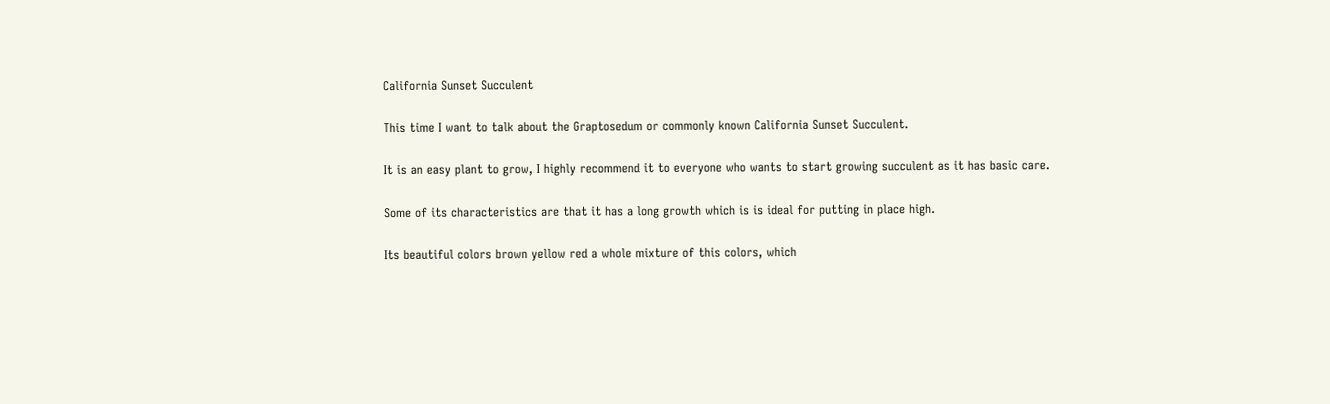California Sunset Succulent

This time I want to talk about the Graptosedum or commonly known California Sunset Succulent.

It is an easy plant to grow, I highly recommend it to everyone who wants to start growing succulent as it has basic care.

Some of its characteristics are that it has a long growth which is is ideal for putting in place high.

Its beautiful colors brown yellow red a whole mixture of this colors, which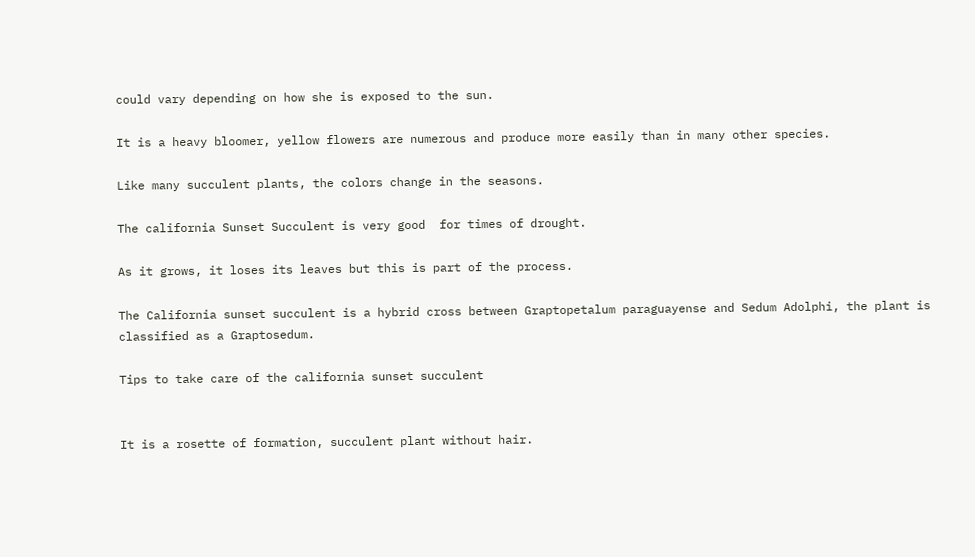could vary depending on how she is exposed to the sun.

It is a heavy bloomer, yellow flowers are numerous and produce more easily than in many other species.

Like many succulent plants, the colors change in the seasons.

The california Sunset Succulent is very good  for times of drought.

As it grows, it loses its leaves but this is part of the process.

The California sunset succulent is a hybrid cross between Graptopetalum paraguayense and Sedum Adolphi, the plant is classified as a Graptosedum.

Tips to take care of the california sunset succulent


It is a rosette of formation, succulent plant without hair.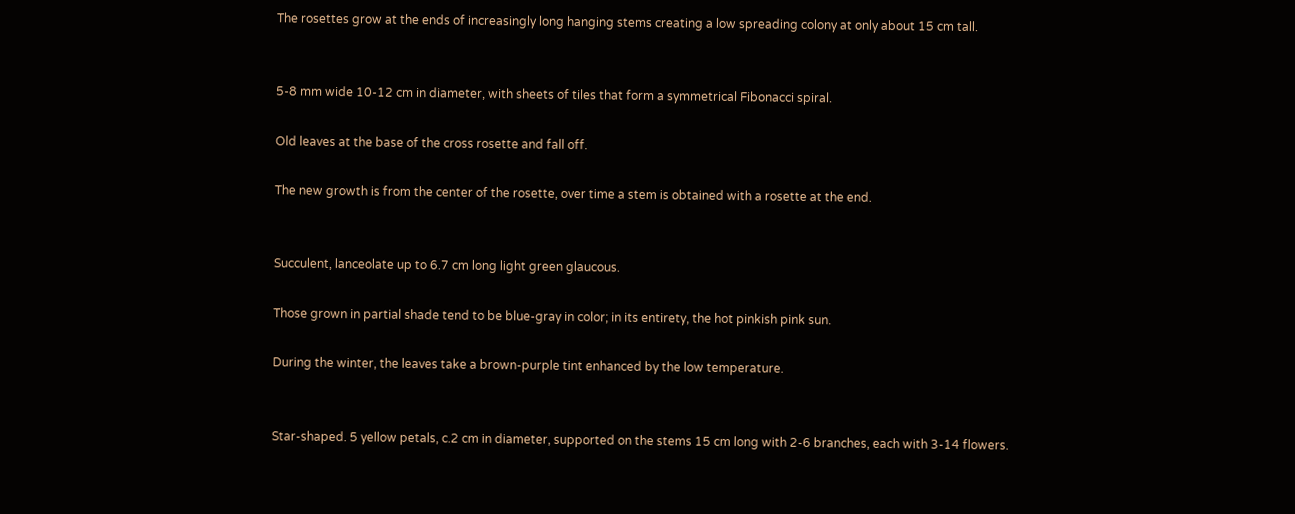The rosettes grow at the ends of increasingly long hanging stems creating a low spreading colony at only about 15 cm tall.


5-8 mm wide 10-12 cm in diameter, with sheets of tiles that form a symmetrical Fibonacci spiral.

Old leaves at the base of the cross rosette and fall off.

The new growth is from the center of the rosette, over time a stem is obtained with a rosette at the end.


Succulent, lanceolate up to 6.7 cm long light green glaucous.

Those grown in partial shade tend to be blue-gray in color; in its entirety, the hot pinkish pink sun.

During the winter, the leaves take a brown-purple tint enhanced by the low temperature.


Star-shaped. 5 yellow petals, c.2 cm in diameter, supported on the stems 15 cm long with 2-6 branches, each with 3-14 flowers.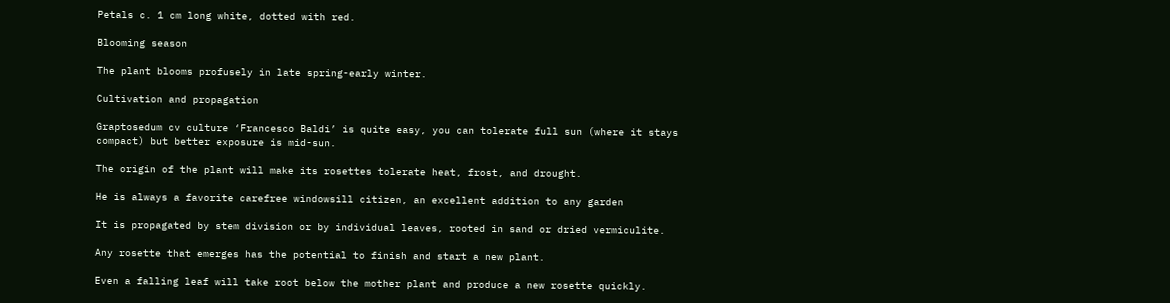Petals c. 1 cm long white, dotted with red.

Blooming season

The plant blooms profusely in late spring-early winter.

Cultivation and propagation

Graptosedum cv culture ‘Francesco Baldi’ is quite easy, you can tolerate full sun (where it stays compact) but better exposure is mid-sun.

The origin of the plant will make its rosettes tolerate heat, frost, and drought.

He is always a favorite carefree windowsill citizen, an excellent addition to any garden

It is propagated by stem division or by individual leaves, rooted in sand or dried vermiculite.

Any rosette that emerges has the potential to finish and start a new plant.

Even a falling leaf will take root below the mother plant and produce a new rosette quickly.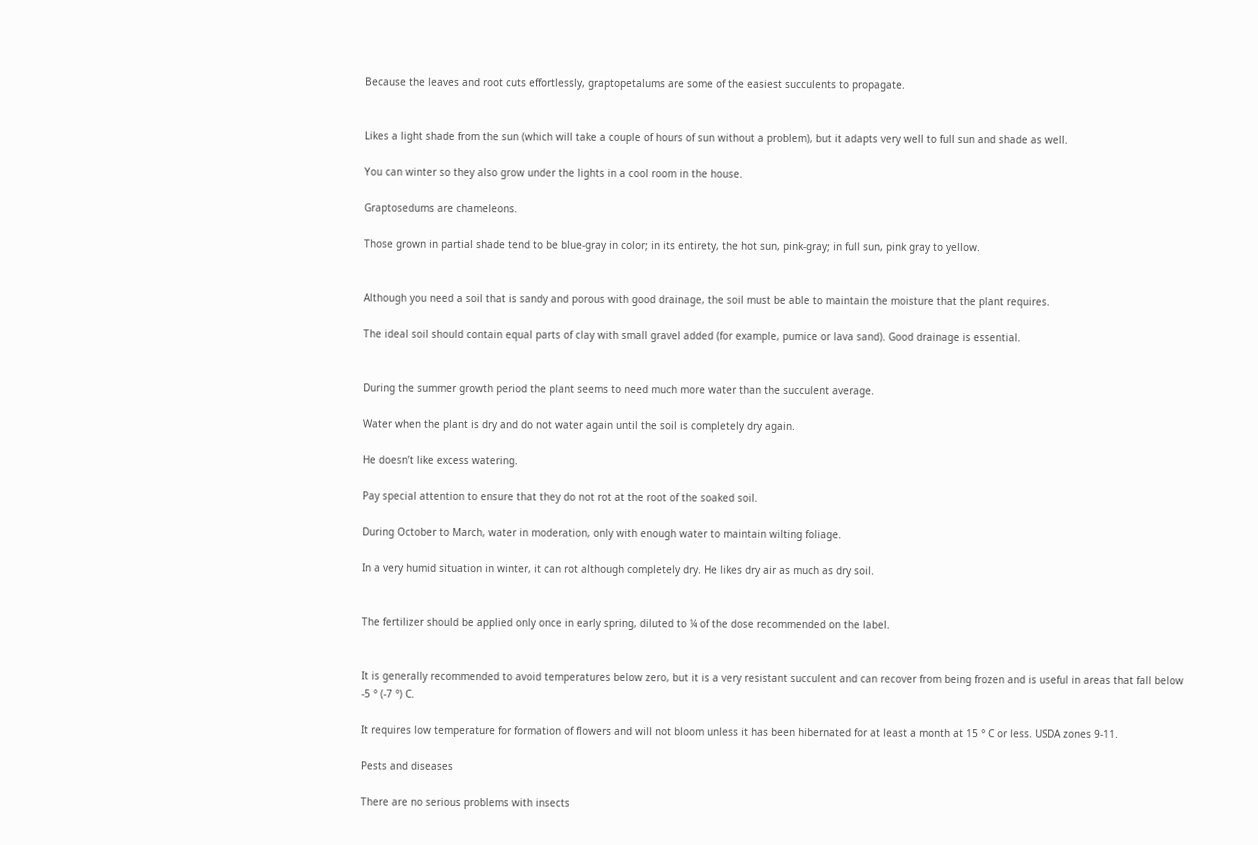Because the leaves and root cuts effortlessly, graptopetalums are some of the easiest succulents to propagate.


Likes a light shade from the sun (which will take a couple of hours of sun without a problem), but it adapts very well to full sun and shade as well.

You can winter so they also grow under the lights in a cool room in the house.

Graptosedums are chameleons.

Those grown in partial shade tend to be blue-gray in color; in its entirety, the hot sun, pink-gray; in full sun, pink gray to yellow.


Although you need a soil that is sandy and porous with good drainage, the soil must be able to maintain the moisture that the plant requires.

The ideal soil should contain equal parts of clay with small gravel added (for example, pumice or lava sand). Good drainage is essential.


During the summer growth period the plant seems to need much more water than the succulent average.

Water when the plant is dry and do not water again until the soil is completely dry again.

He doesn’t like excess watering.

Pay special attention to ensure that they do not rot at the root of the soaked soil.

During October to March, water in moderation, only with enough water to maintain wilting foliage.

In a very humid situation in winter, it can rot although completely dry. He likes dry air as much as dry soil.


The fertilizer should be applied only once in early spring, diluted to ¼ of the dose recommended on the label.


It is generally recommended to avoid temperatures below zero, but it is a very resistant succulent and can recover from being frozen and is useful in areas that fall below -5 ° (-7 °) C.

It requires low temperature for formation of flowers and will not bloom unless it has been hibernated for at least a month at 15 ° C or less. USDA zones 9-11.

Pests and diseases

There are no serious problems with insects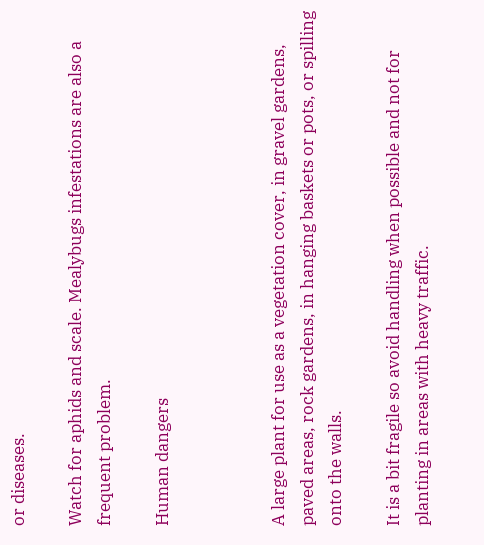or diseases.

Watch for aphids and scale. Mealybugs infestations are also a frequent problem.

Human dangers



A large plant for use as a vegetation cover, in gravel gardens, paved areas, rock gardens, in hanging baskets or pots, or spilling onto the walls.

It is a bit fragile so avoid handling when possible and not for planting in areas with heavy traffic.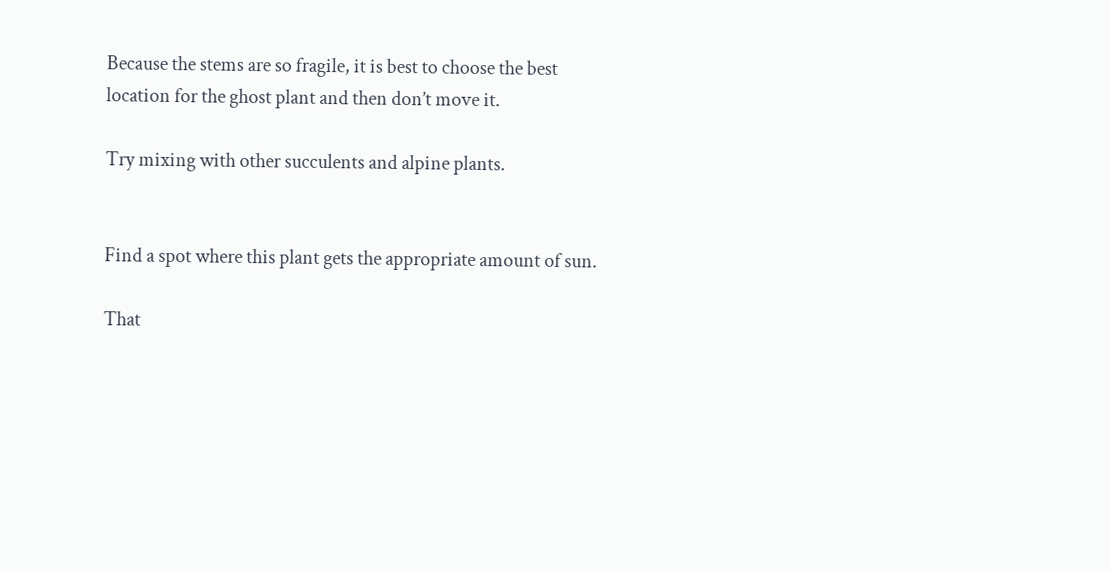Because the stems are so fragile, it is best to choose the best location for the ghost plant and then don’t move it.

Try mixing with other succulents and alpine plants.


Find a spot where this plant gets the appropriate amount of sun.

That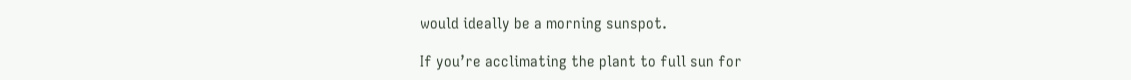would ideally be a morning sunspot.

If you’re acclimating the plant to full sun for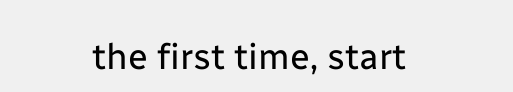the first time, start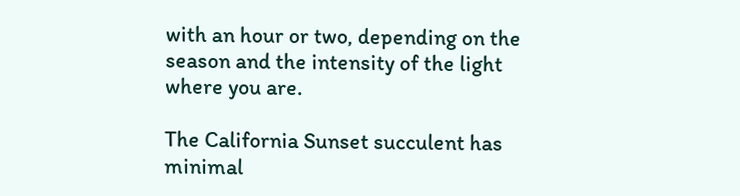with an hour or two, depending on the season and the intensity of the light where you are.

The California Sunset succulent has minimal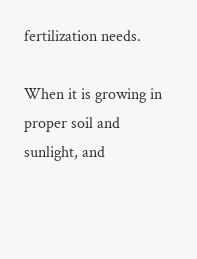fertilization needs.

When it is growing in proper soil and sunlight, and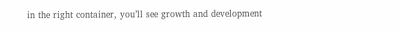in the right container, you’ll see growth and development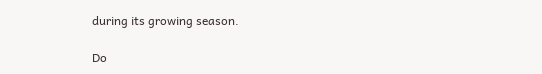during its growing season.

Do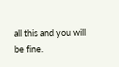all this and you will be fine.